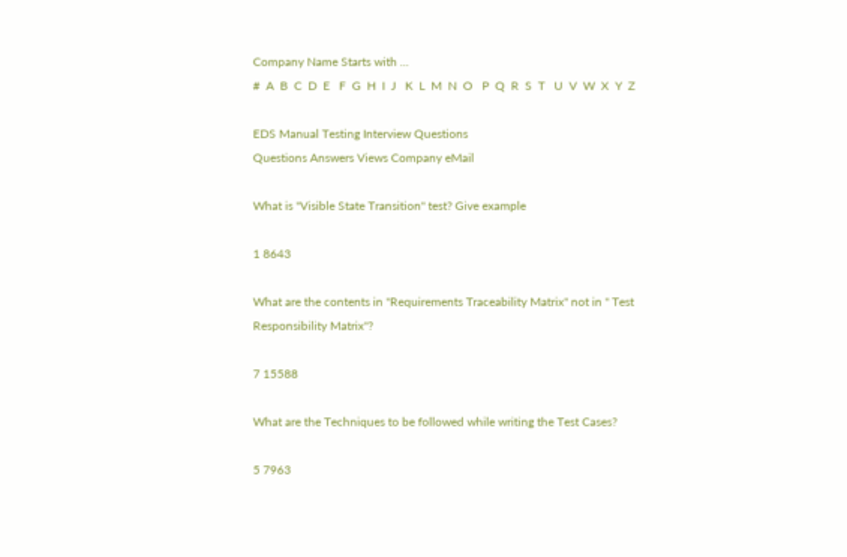Company Name Starts with ...
#  A  B  C  D  E   F  G  H  I  J   K  L  M  N  O   P  Q  R  S  T   U  V  W  X  Y  Z

EDS Manual Testing Interview Questions
Questions Answers Views Company eMail

What is "Visible State Transition" test? Give example

1 8643

What are the contents in "Requirements Traceability Matrix" not in " Test Responsibility Matrix"?

7 15588

What are the Techniques to be followed while writing the Test Cases?

5 7963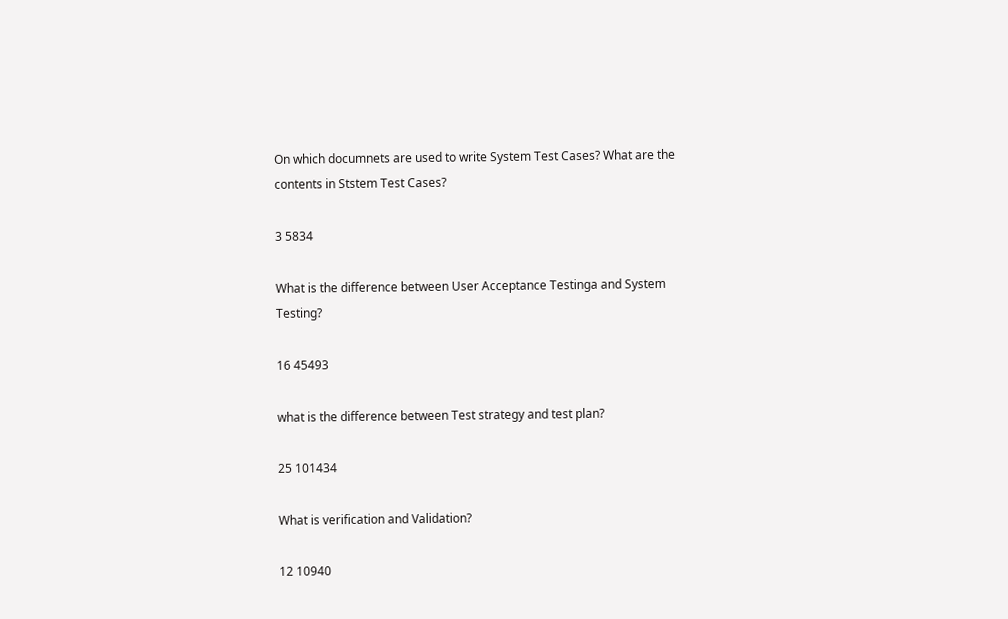On which documnets are used to write System Test Cases? What are the contents in Ststem Test Cases?

3 5834

What is the difference between User Acceptance Testinga and System Testing?

16 45493

what is the difference between Test strategy and test plan?

25 101434

What is verification and Validation?

12 10940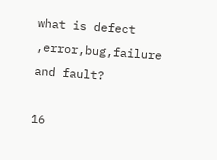what is defect ,error,bug,failure and fault?

16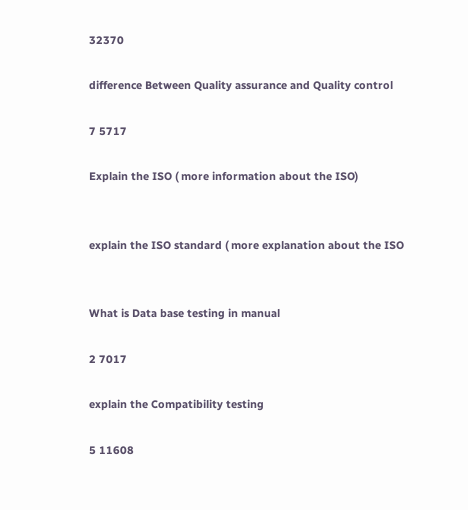32370

difference Between Quality assurance and Quality control

7 5717

Explain the ISO ( more information about the ISO)


explain the ISO standard ( more explanation about the ISO


What is Data base testing in manual

2 7017

explain the Compatibility testing

5 11608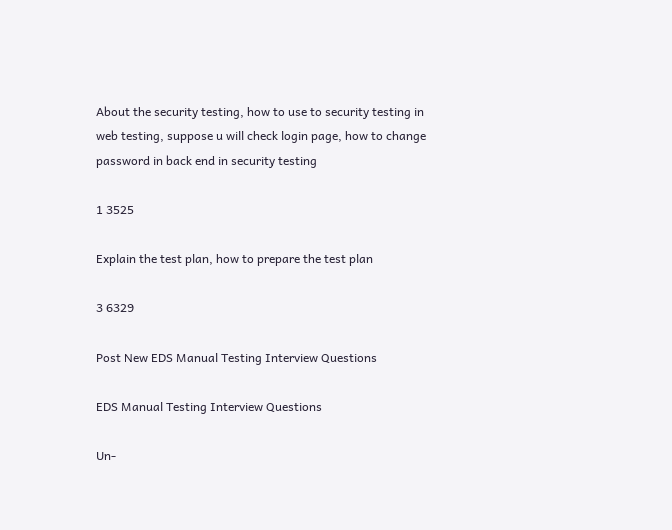About the security testing, how to use to security testing in web testing, suppose u will check login page, how to change password in back end in security testing

1 3525

Explain the test plan, how to prepare the test plan

3 6329

Post New EDS Manual Testing Interview Questions

EDS Manual Testing Interview Questions

Un-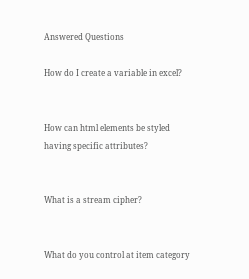Answered Questions

How do I create a variable in excel?


How can html elements be styled having specific attributes?


What is a stream cipher?


What do you control at item category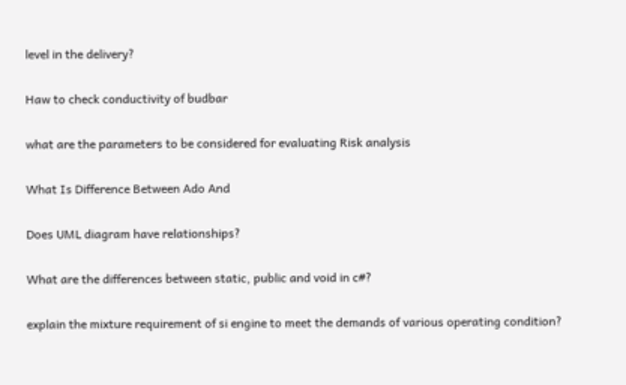level in the delivery?


Haw to check conductivity of budbar


what are the parameters to be considered for evaluating Risk analysis


What Is Difference Between Ado And


Does UML diagram have relationships?


What are the differences between static, public and void in c#?


explain the mixture requirement of si engine to meet the demands of various operating condition?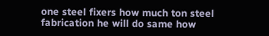one steel fixers how much ton steel fabrication he will do same how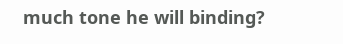much tone he will binding?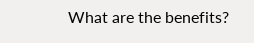What are the benefits?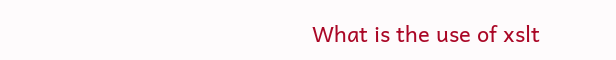What is the use of xslt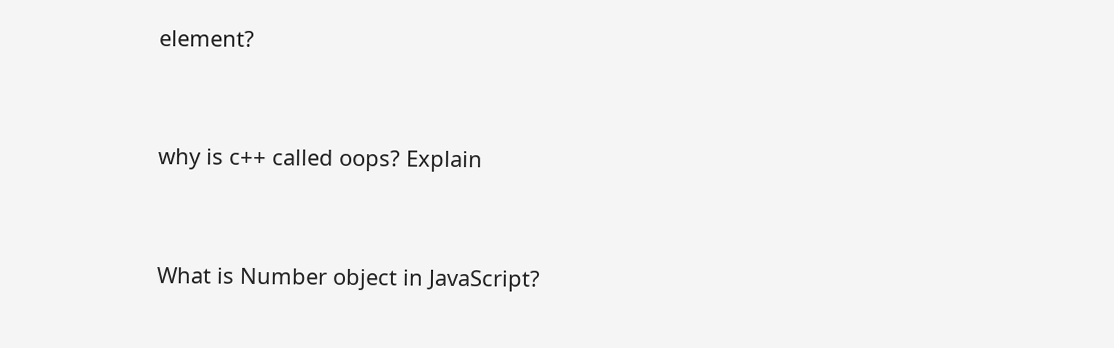element?


why is c++ called oops? Explain


What is Number object in JavaScript?